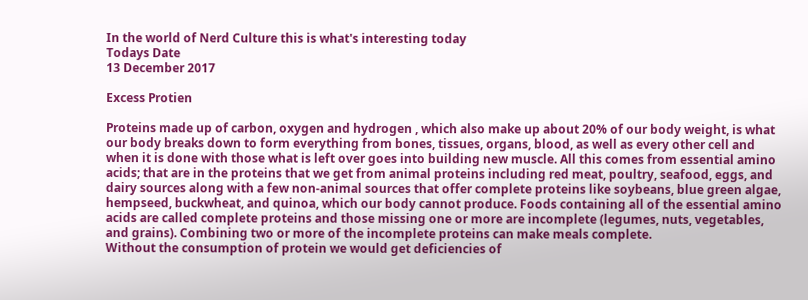In the world of Nerd Culture this is what's interesting today
Todays Date
13 December 2017

Excess Protien

Proteins made up of carbon, oxygen and hydrogen , which also make up about 20% of our body weight, is what our body breaks down to form everything from bones, tissues, organs, blood, as well as every other cell and when it is done with those what is left over goes into building new muscle. All this comes from essential amino acids; that are in the proteins that we get from animal proteins including red meat, poultry, seafood, eggs, and dairy sources along with a few non-animal sources that offer complete proteins like soybeans, blue green algae, hempseed, buckwheat, and quinoa, which our body cannot produce. Foods containing all of the essential amino acids are called complete proteins and those missing one or more are incomplete (legumes, nuts, vegetables, and grains). Combining two or more of the incomplete proteins can make meals complete.
Without the consumption of protein we would get deficiencies of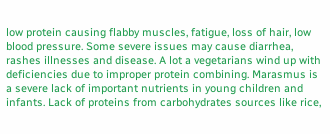low protein causing flabby muscles, fatigue, loss of hair, low blood pressure. Some severe issues may cause diarrhea, rashes illnesses and disease. A lot a vegetarians wind up with deficiencies due to improper protein combining. Marasmus is a severe lack of important nutrients in young children and infants. Lack of proteins from carbohydrates sources like rice,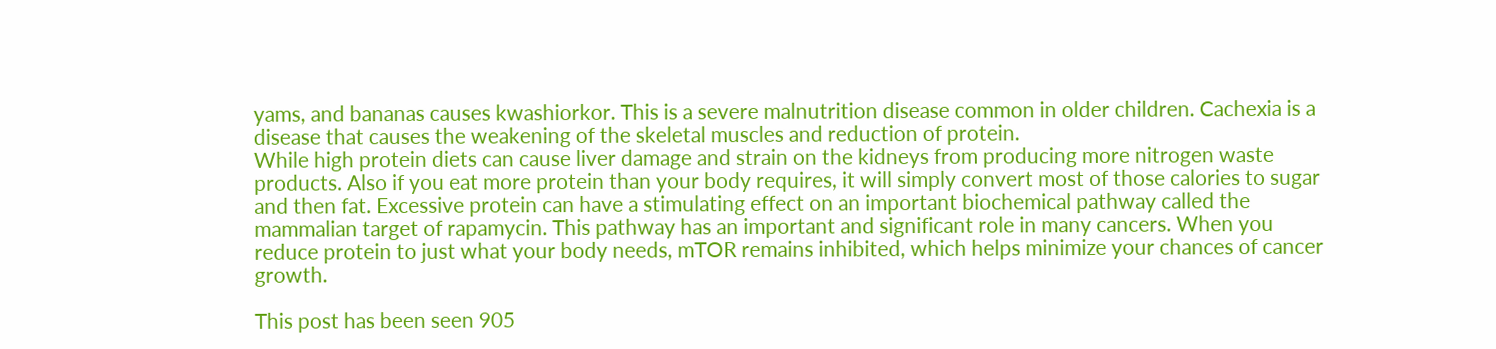yams, and bananas causes kwashiorkor. This is a severe malnutrition disease common in older children. Cachexia is a disease that causes the weakening of the skeletal muscles and reduction of protein.
While high protein diets can cause liver damage and strain on the kidneys from producing more nitrogen waste products. Also if you eat more protein than your body requires, it will simply convert most of those calories to sugar and then fat. Excessive protein can have a stimulating effect on an important biochemical pathway called the mammalian target of rapamycin. This pathway has an important and significant role in many cancers. When you reduce protein to just what your body needs, mTOR remains inhibited, which helps minimize your chances of cancer growth.

This post has been seen 905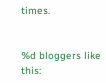times.


%d bloggers like this: